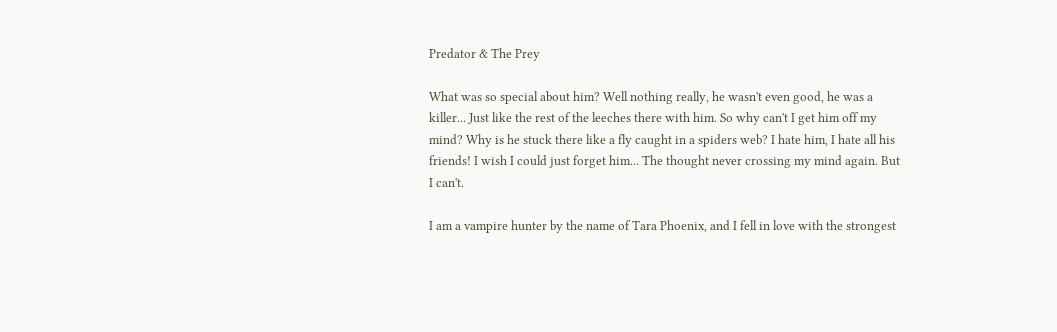Predator & The Prey

What was so special about him? Well nothing really, he wasn't even good, he was a killer... Just like the rest of the leeches there with him. So why can't I get him off my mind? Why is he stuck there like a fly caught in a spiders web? I hate him, I hate all his friends! I wish I could just forget him... The thought never crossing my mind again. But I can't.

I am a vampire hunter by the name of Tara Phoenix, and I fell in love with the strongest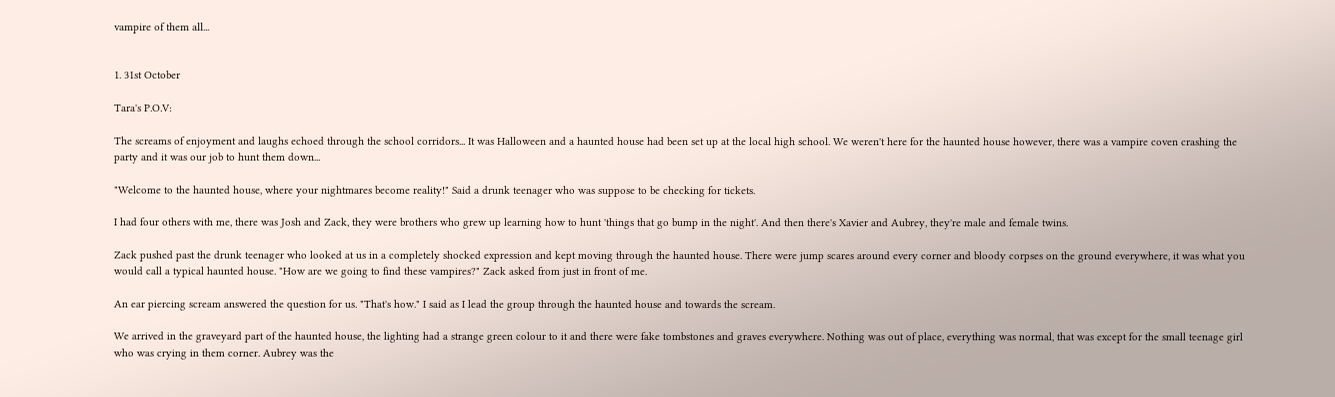vampire of them all...


1. 31st October

Tara's P.O.V:

The screams of enjoyment and laughs echoed through the school corridors... It was Halloween and a haunted house had been set up at the local high school. We weren't here for the haunted house however, there was a vampire coven crashing the party and it was our job to hunt them down...

"Welcome to the haunted house, where your nightmares become reality!" Said a drunk teenager who was suppose to be checking for tickets.

I had four others with me, there was Josh and Zack, they were brothers who grew up learning how to hunt 'things that go bump in the night'. And then there's Xavier and Aubrey, they're male and female twins.

Zack pushed past the drunk teenager who looked at us in a completely shocked expression and kept moving through the haunted house. There were jump scares around every corner and bloody corpses on the ground everywhere, it was what you would call a typical haunted house. "How are we going to find these vampires?" Zack asked from just in front of me.

An ear piercing scream answered the question for us. "That's how." I said as I lead the group through the haunted house and towards the scream.

We arrived in the graveyard part of the haunted house, the lighting had a strange green colour to it and there were fake tombstones and graves everywhere. Nothing was out of place, everything was normal, that was except for the small teenage girl who was crying in them corner. Aubrey was the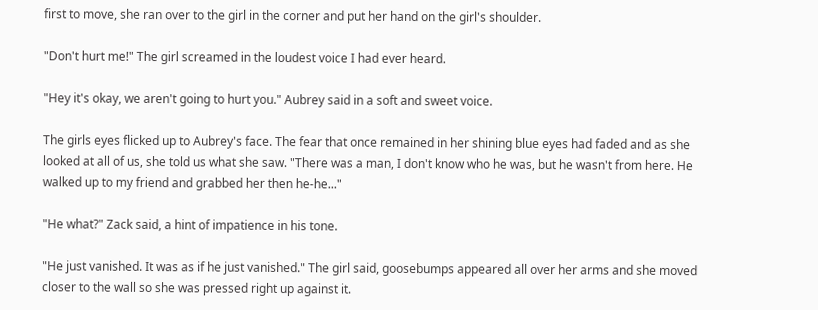first to move, she ran over to the girl in the corner and put her hand on the girl's shoulder.

"Don't hurt me!" The girl screamed in the loudest voice I had ever heard.

"Hey it's okay, we aren't going to hurt you." Aubrey said in a soft and sweet voice.

The girls eyes flicked up to Aubrey's face. The fear that once remained in her shining blue eyes had faded and as she looked at all of us, she told us what she saw. "There was a man, I don't know who he was, but he wasn't from here. He walked up to my friend and grabbed her then he-he..."

"He what?" Zack said, a hint of impatience in his tone.

"He just vanished. It was as if he just vanished." The girl said, goosebumps appeared all over her arms and she moved closer to the wall so she was pressed right up against it.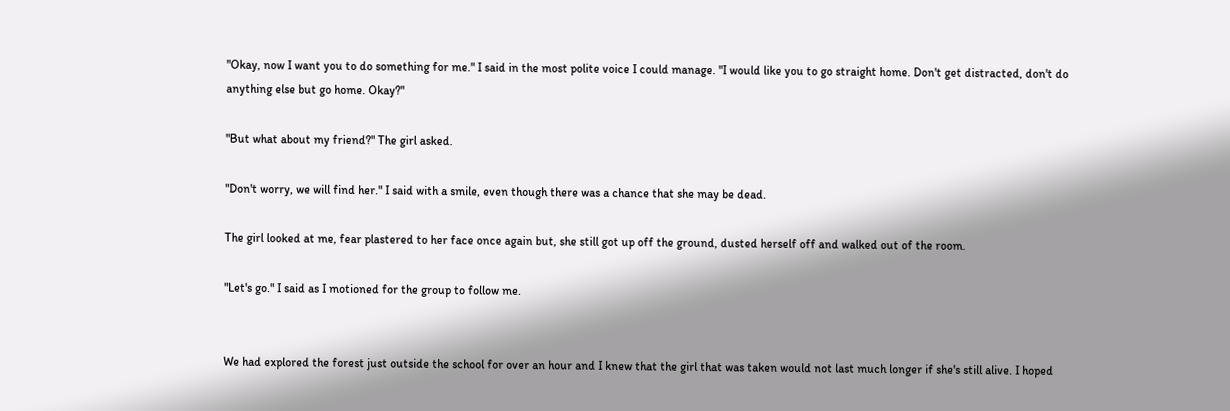"Okay, now I want you to do something for me." I said in the most polite voice I could manage. "I would like you to go straight home. Don't get distracted, don't do anything else but go home. Okay?"

"But what about my friend?" The girl asked.

"Don't worry, we will find her." I said with a smile, even though there was a chance that she may be dead.

The girl looked at me, fear plastered to her face once again but, she still got up off the ground, dusted herself off and walked out of the room.

"Let's go." I said as I motioned for the group to follow me.


We had explored the forest just outside the school for over an hour and I knew that the girl that was taken would not last much longer if she's still alive. I hoped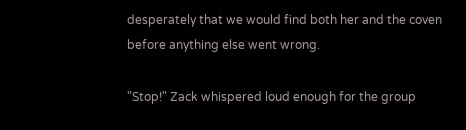desperately that we would find both her and the coven before anything else went wrong.

"Stop!" Zack whispered loud enough for the group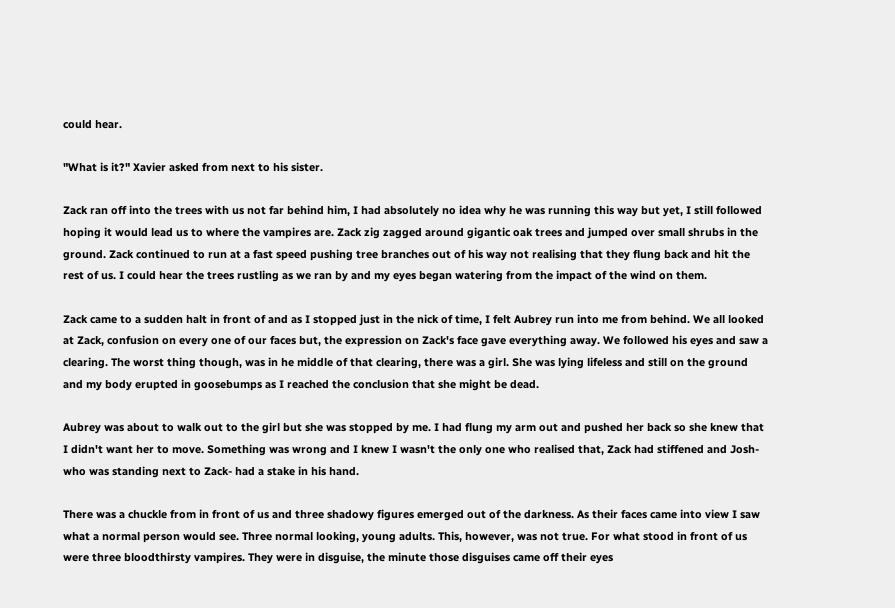could hear.

"What is it?" Xavier asked from next to his sister.

Zack ran off into the trees with us not far behind him, I had absolutely no idea why he was running this way but yet, I still followed hoping it would lead us to where the vampires are. Zack zig zagged around gigantic oak trees and jumped over small shrubs in the ground. Zack continued to run at a fast speed pushing tree branches out of his way not realising that they flung back and hit the rest of us. I could hear the trees rustling as we ran by and my eyes began watering from the impact of the wind on them.

Zack came to a sudden halt in front of and as I stopped just in the nick of time, I felt Aubrey run into me from behind. We all looked at Zack, confusion on every one of our faces but, the expression on Zack's face gave everything away. We followed his eyes and saw a clearing. The worst thing though, was in he middle of that clearing, there was a girl. She was lying lifeless and still on the ground and my body erupted in goosebumps as I reached the conclusion that she might be dead.

Aubrey was about to walk out to the girl but she was stopped by me. I had flung my arm out and pushed her back so she knew that I didn't want her to move. Something was wrong and I knew I wasn't the only one who realised that, Zack had stiffened and Josh-who was standing next to Zack- had a stake in his hand.

There was a chuckle from in front of us and three shadowy figures emerged out of the darkness. As their faces came into view I saw what a normal person would see. Three normal looking, young adults. This, however, was not true. For what stood in front of us were three bloodthirsty vampires. They were in disguise, the minute those disguises came off their eyes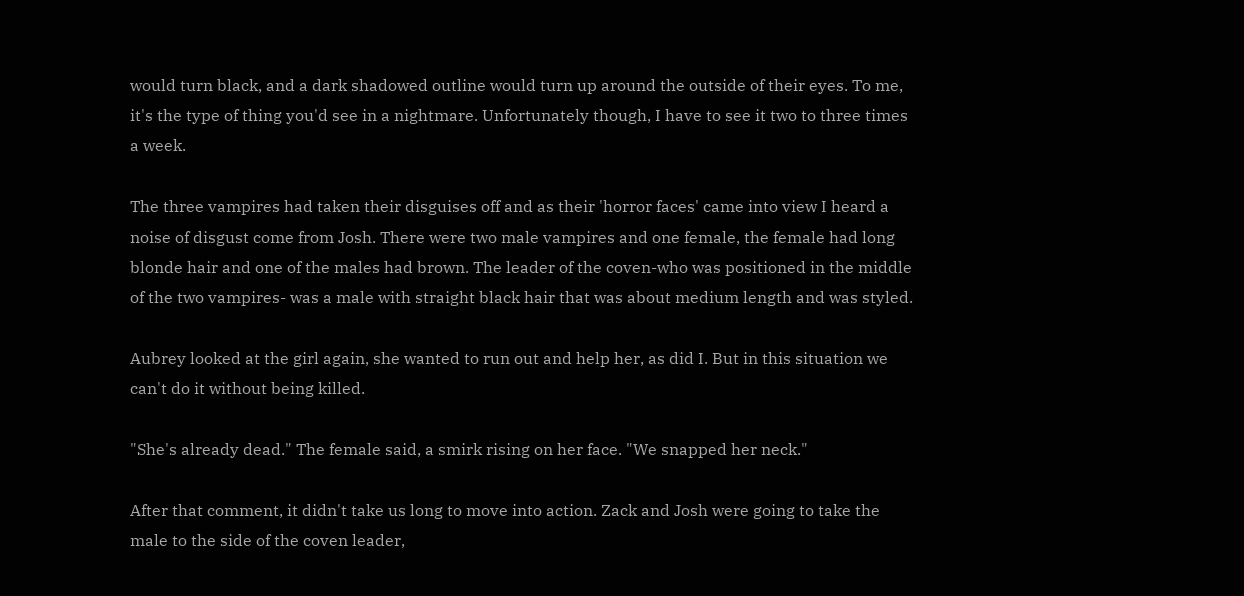would turn black, and a dark shadowed outline would turn up around the outside of their eyes. To me, it's the type of thing you'd see in a nightmare. Unfortunately though, I have to see it two to three times a week.

The three vampires had taken their disguises off and as their 'horror faces' came into view I heard a noise of disgust come from Josh. There were two male vampires and one female, the female had long blonde hair and one of the males had brown. The leader of the coven-who was positioned in the middle of the two vampires- was a male with straight black hair that was about medium length and was styled.

Aubrey looked at the girl again, she wanted to run out and help her, as did I. But in this situation we can't do it without being killed.

"She's already dead." The female said, a smirk rising on her face. "We snapped her neck."

After that comment, it didn't take us long to move into action. Zack and Josh were going to take the male to the side of the coven leader,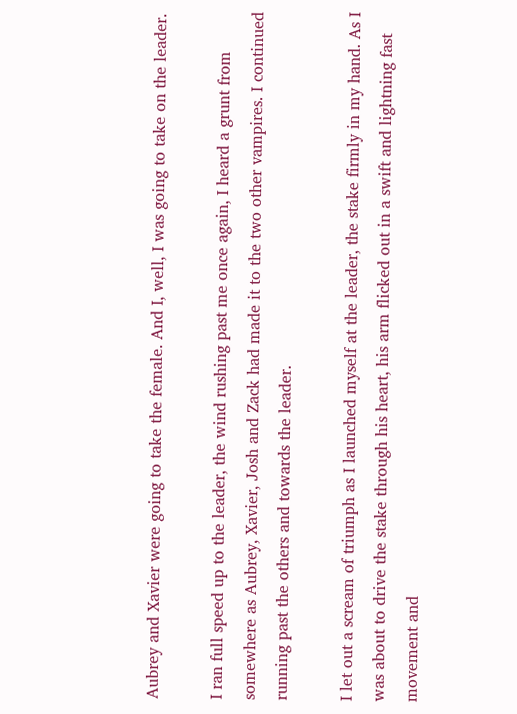Aubrey and Xavier were going to take the female. And I, well, I was going to take on the leader.

I ran full speed up to the leader, the wind rushing past me once again, I heard a grunt from somewhere as Aubrey, Xavier, Josh and Zack had made it to the two other vampires. I continued running past the others and towards the leader.

I let out a scream of triumph as I launched myself at the leader, the stake firmly in my hand. As I was about to drive the stake through his heart, his arm flicked out in a swift and lightning fast movement and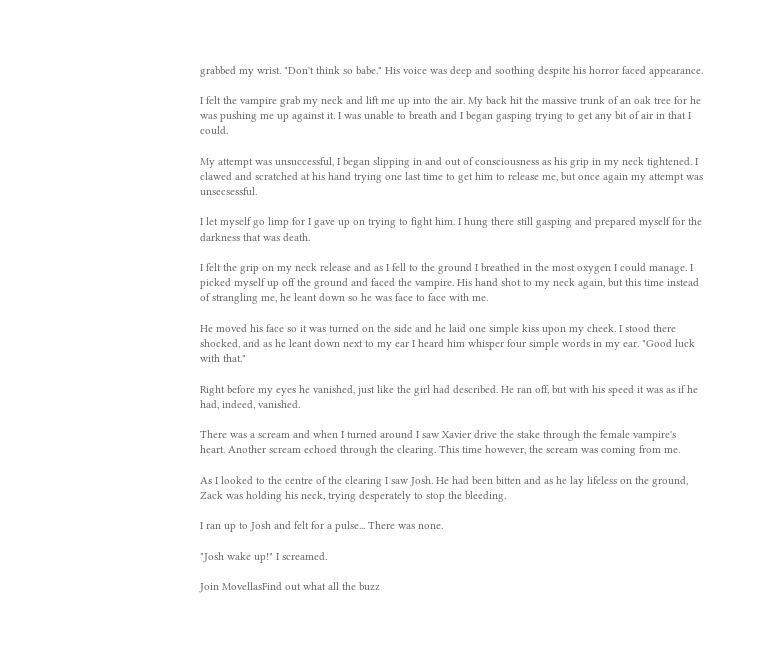grabbed my wrist. "Don't think so babe." His voice was deep and soothing despite his horror faced appearance.

I felt the vampire grab my neck and lift me up into the air. My back hit the massive trunk of an oak tree for he was pushing me up against it. I was unable to breath and I began gasping trying to get any bit of air in that I could.

My attempt was unsuccessful, I began slipping in and out of consciousness as his grip in my neck tightened. I clawed and scratched at his hand trying one last time to get him to release me, but once again my attempt was unsecsessful.

I let myself go limp for I gave up on trying to fight him. I hung there still gasping and prepared myself for the darkness that was death.

I felt the grip on my neck release and as I fell to the ground I breathed in the most oxygen I could manage. I picked myself up off the ground and faced the vampire. His hand shot to my neck again, but this time instead of strangling me, he leant down so he was face to face with me.

He moved his face so it was turned on the side and he laid one simple kiss upon my cheek. I stood there shocked, and as he leant down next to my ear I heard him whisper four simple words in my ear. "Good luck with that."

Right before my eyes he vanished, just like the girl had described. He ran off, but with his speed it was as if he had, indeed, vanished.

There was a scream and when I turned around I saw Xavier drive the stake through the female vampire's heart. Another scream echoed through the clearing. This time however, the scream was coming from me.

As I looked to the centre of the clearing I saw Josh. He had been bitten and as he lay lifeless on the ground, Zack was holding his neck, trying desperately to stop the bleeding.

I ran up to Josh and felt for a pulse... There was none.

"Josh wake up!" I screamed.

Join MovellasFind out what all the buzz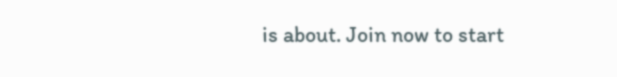is about. Join now to start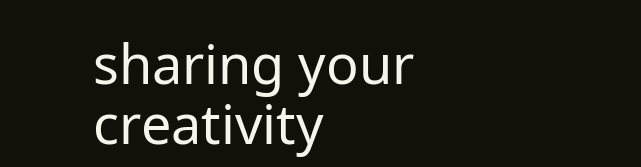sharing your creativity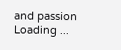and passion
Loading ...